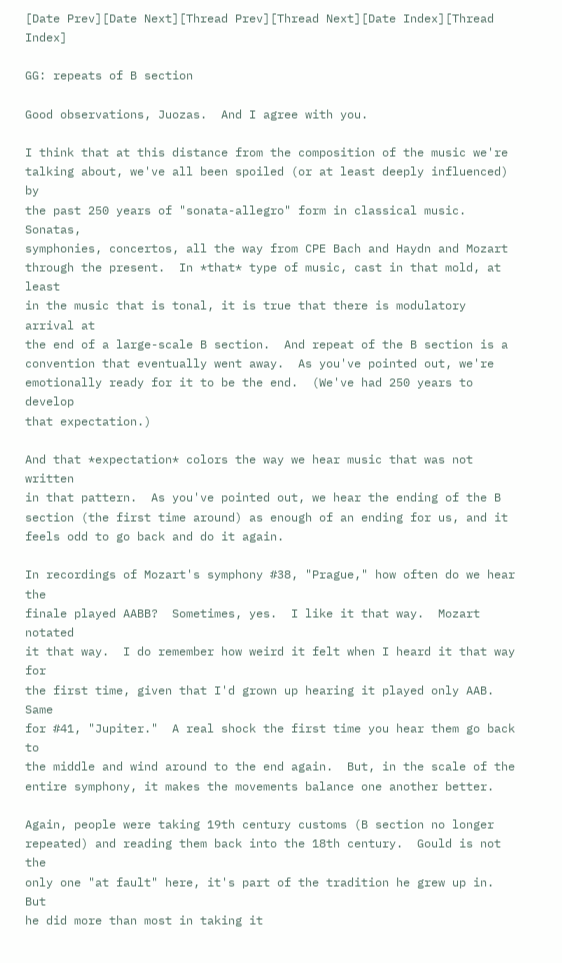[Date Prev][Date Next][Thread Prev][Thread Next][Date Index][Thread Index]

GG: repeats of B section

Good observations, Juozas.  And I agree with you.

I think that at this distance from the composition of the music we're
talking about, we've all been spoiled (or at least deeply influenced) by
the past 250 years of "sonata-allegro" form in classical music.  Sonatas,
symphonies, concertos, all the way from CPE Bach and Haydn and Mozart
through the present.  In *that* type of music, cast in that mold, at least
in the music that is tonal, it is true that there is modulatory arrival at
the end of a large-scale B section.  And repeat of the B section is a
convention that eventually went away.  As you've pointed out, we're
emotionally ready for it to be the end.  (We've had 250 years to develop
that expectation.)

And that *expectation* colors the way we hear music that was not written
in that pattern.  As you've pointed out, we hear the ending of the B
section (the first time around) as enough of an ending for us, and it
feels odd to go back and do it again.

In recordings of Mozart's symphony #38, "Prague," how often do we hear the
finale played AABB?  Sometimes, yes.  I like it that way.  Mozart notated
it that way.  I do remember how weird it felt when I heard it that way for
the first time, given that I'd grown up hearing it played only AAB.  Same
for #41, "Jupiter."  A real shock the first time you hear them go back to
the middle and wind around to the end again.  But, in the scale of the
entire symphony, it makes the movements balance one another better.

Again, people were taking 19th century customs (B section no longer
repeated) and reading them back into the 18th century.  Gould is not the
only one "at fault" here, it's part of the tradition he grew up in.  But
he did more than most in taking it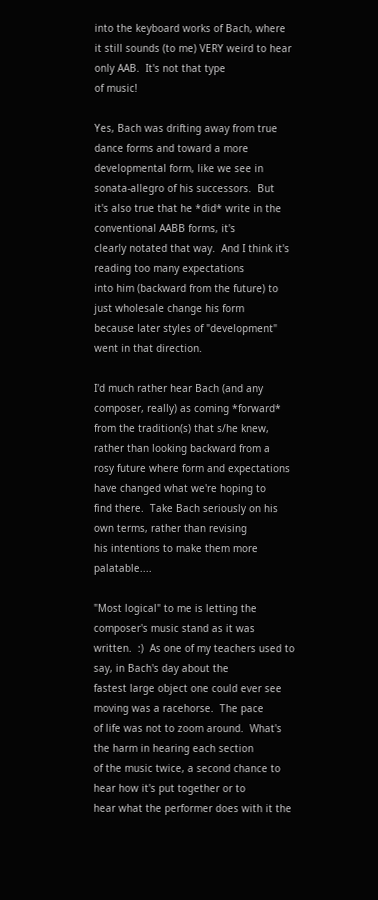into the keyboard works of Bach, where
it still sounds (to me) VERY weird to hear only AAB.  It's not that type
of music!

Yes, Bach was drifting away from true dance forms and toward a more
developmental form, like we see in sonata-allegro of his successors.  But
it's also true that he *did* write in the conventional AABB forms, it's
clearly notated that way.  And I think it's reading too many expectations
into him (backward from the future) to just wholesale change his form
because later styles of "development" went in that direction.

I'd much rather hear Bach (and any composer, really) as coming *forward*
from the tradition(s) that s/he knew, rather than looking backward from a
rosy future where form and expectations have changed what we're hoping to
find there.  Take Bach seriously on his own terms, rather than revising
his intentions to make them more palatable....

"Most logical" to me is letting the composer's music stand as it was
written.  :)  As one of my teachers used to say, in Bach's day about the
fastest large object one could ever see moving was a racehorse.  The pace
of life was not to zoom around.  What's the harm in hearing each section
of the music twice, a second chance to hear how it's put together or to
hear what the performer does with it the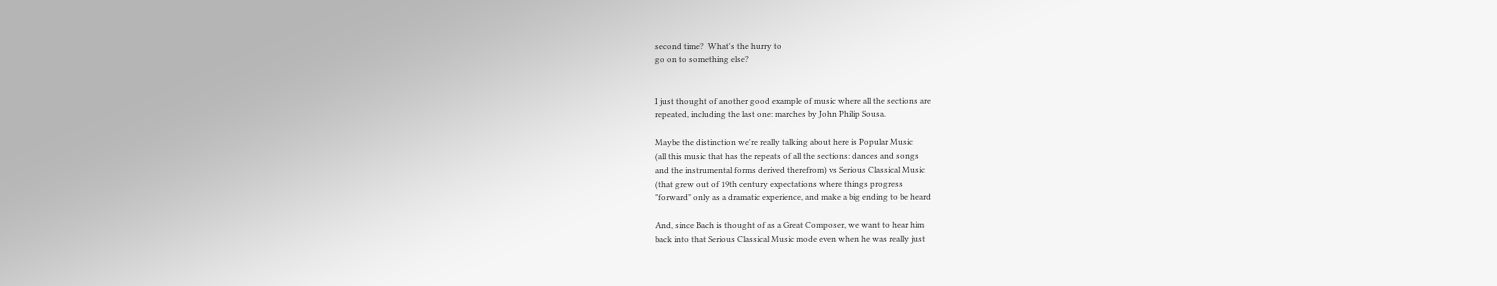second time?  What's the hurry to
go on to something else?


I just thought of another good example of music where all the sections are
repeated, including the last one: marches by John Philip Sousa.

Maybe the distinction we're really talking about here is Popular Music
(all this music that has the repeats of all the sections: dances and songs
and the instrumental forms derived therefrom) vs Serious Classical Music
(that grew out of 19th century expectations where things progress
"forward" only as a dramatic experience, and make a big ending to be heard

And, since Bach is thought of as a Great Composer, we want to hear him
back into that Serious Classical Music mode even when he was really just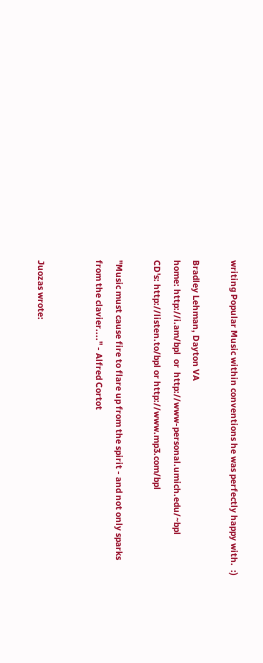writing Popular Music within conventions he was perfectly happy with.  :)

Bradley Lehman, Dayton VA
home: http://i.am/bpl  or  http://www-personal.umich.edu/~bpl
CD's: http://listen.to/bpl or http://www.mp3.com/bpl

"Music must cause fire to flare up from the spirit - and not only sparks
from the clavier...." - Alfred Cortot


Juozas wrote: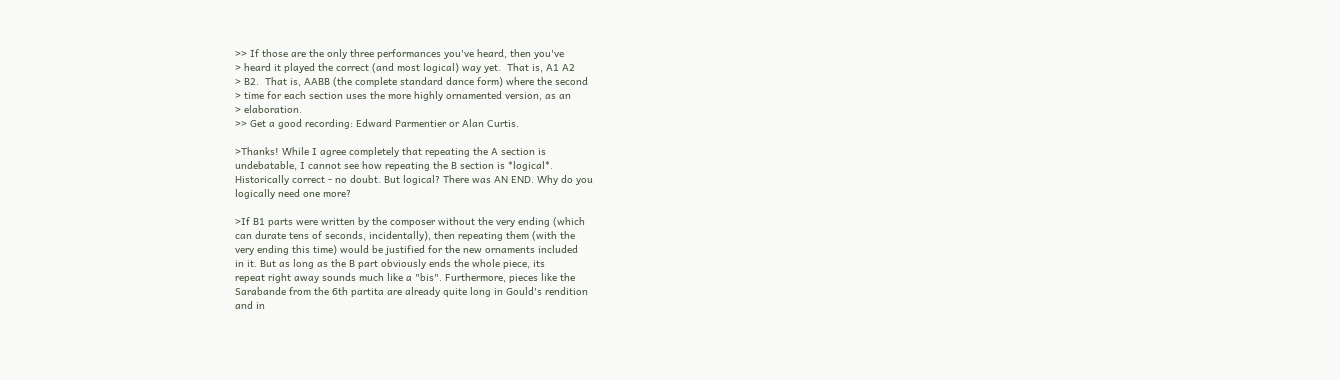>> If those are the only three performances you've heard, then you've
> heard it played the correct (and most logical) way yet.  That is, A1 A2
> B2.  That is, AABB (the complete standard dance form) where the second
> time for each section uses the more highly ornamented version, as an
> elaboration.
>> Get a good recording: Edward Parmentier or Alan Curtis.

>Thanks! While I agree completely that repeating the A section is
undebatable, I cannot see how repeating the B section is *logical*.
Historically correct - no doubt. But logical? There was AN END. Why do you
logically need one more?

>If B1 parts were written by the composer without the very ending (which
can durate tens of seconds, incidentally), then repeating them (with the
very ending this time) would be justified for the new ornaments included
in it. But as long as the B part obviously ends the whole piece, its
repeat right away sounds much like a "bis". Furthermore, pieces like the
Sarabande from the 6th partita are already quite long in Gould's rendition
and in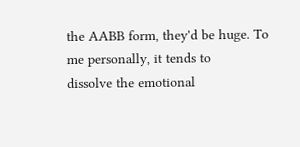the AABB form, they'd be huge. To me personally, it tends to
dissolve the emotional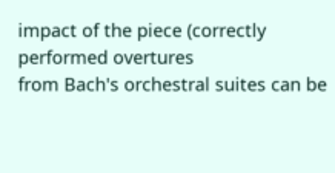impact of the piece (correctly performed overtures
from Bach's orchestral suites can be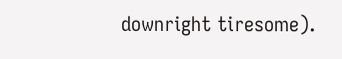downright tiresome).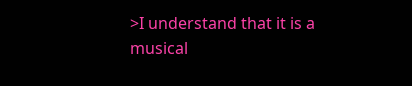>I understand that it is a musical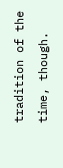tradition of the time, though.